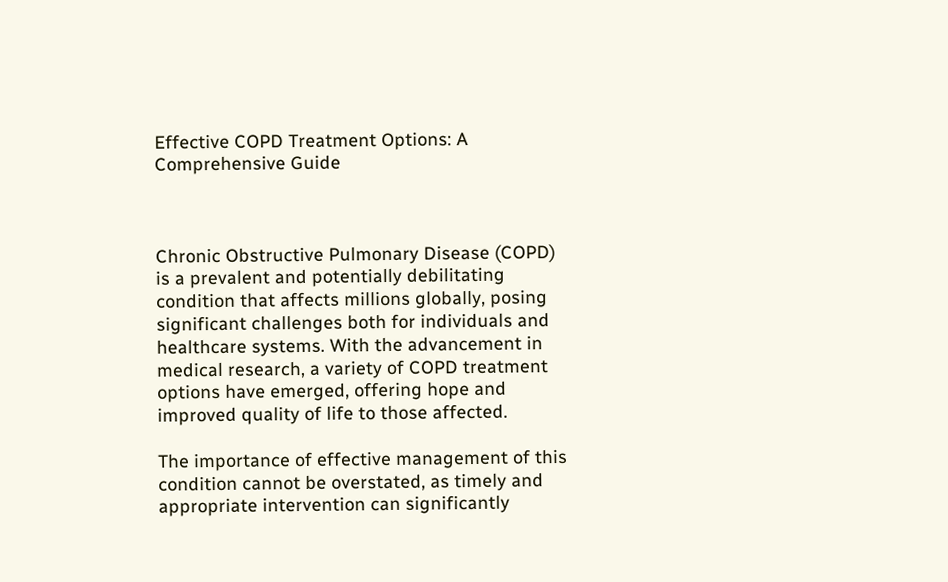Effective COPD Treatment Options: A Comprehensive Guide



Chronic Obstructive Pulmonary Disease (COPD) is a prevalent and potentially debilitating condition that affects millions globally, posing significant challenges both for individuals and healthcare systems. With the advancement in medical research, a variety of COPD treatment options have emerged, offering hope and improved quality of life to those affected.

The importance of effective management of this condition cannot be overstated, as timely and appropriate intervention can significantly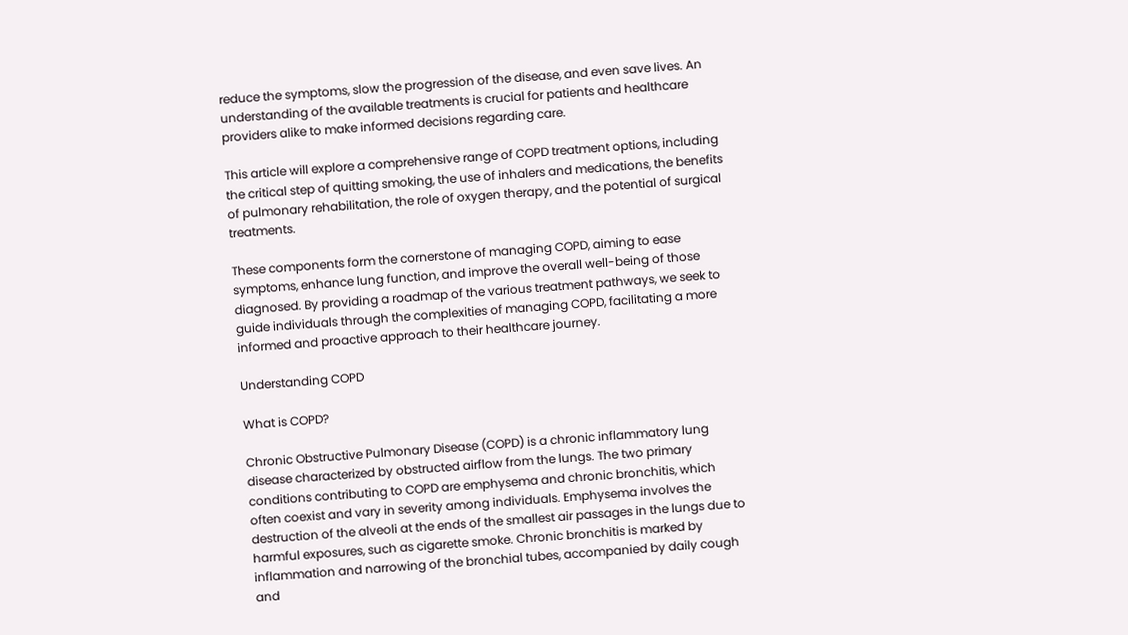reduce the symptoms, slow the progression of the disease, and even save lives. An understanding of the available treatments is crucial for patients and healthcare providers alike to make informed decisions regarding care.

This article will explore a comprehensive range of COPD treatment options, including the critical step of quitting smoking, the use of inhalers and medications, the benefits of pulmonary rehabilitation, the role of oxygen therapy, and the potential of surgical treatments.

These components form the cornerstone of managing COPD, aiming to ease symptoms, enhance lung function, and improve the overall well-being of those diagnosed. By providing a roadmap of the various treatment pathways, we seek to guide individuals through the complexities of managing COPD, facilitating a more informed and proactive approach to their healthcare journey.

Understanding COPD

What is COPD?

Chronic Obstructive Pulmonary Disease (COPD) is a chronic inflammatory lung disease characterized by obstructed airflow from the lungs. The two primary conditions contributing to COPD are emphysema and chronic bronchitis, which often coexist and vary in severity among individuals. Emphysema involves the destruction of the alveoli at the ends of the smallest air passages in the lungs due to harmful exposures, such as cigarette smoke. Chronic bronchitis is marked by inflammation and narrowing of the bronchial tubes, accompanied by daily cough and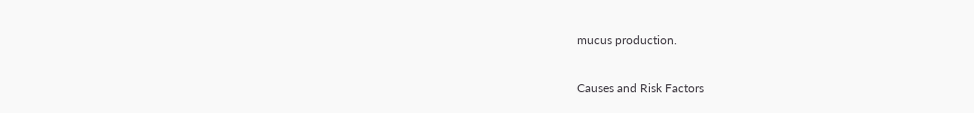mucus production.

Causes and Risk Factors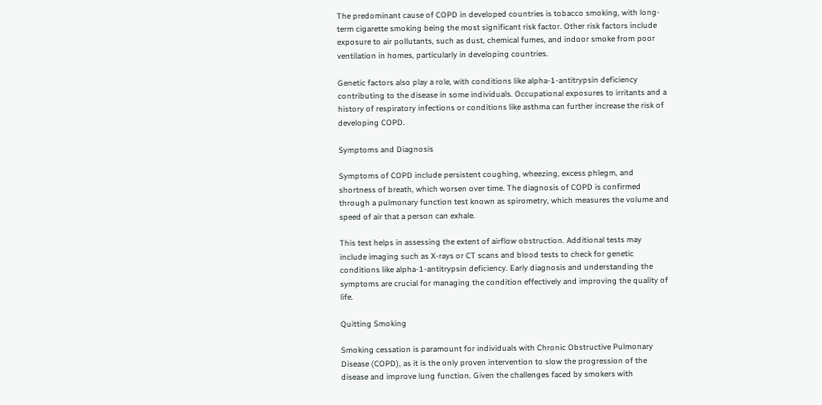The predominant cause of COPD in developed countries is tobacco smoking, with long-term cigarette smoking being the most significant risk factor. Other risk factors include exposure to air pollutants, such as dust, chemical fumes, and indoor smoke from poor ventilation in homes, particularly in developing countries.

Genetic factors also play a role, with conditions like alpha-1-antitrypsin deficiency contributing to the disease in some individuals. Occupational exposures to irritants and a history of respiratory infections or conditions like asthma can further increase the risk of developing COPD.

Symptoms and Diagnosis

Symptoms of COPD include persistent coughing, wheezing, excess phlegm, and shortness of breath, which worsen over time. The diagnosis of COPD is confirmed through a pulmonary function test known as spirometry, which measures the volume and speed of air that a person can exhale.

This test helps in assessing the extent of airflow obstruction. Additional tests may include imaging such as X-rays or CT scans and blood tests to check for genetic conditions like alpha-1-antitrypsin deficiency. Early diagnosis and understanding the symptoms are crucial for managing the condition effectively and improving the quality of life.

Quitting Smoking

Smoking cessation is paramount for individuals with Chronic Obstructive Pulmonary Disease (COPD), as it is the only proven intervention to slow the progression of the disease and improve lung function. Given the challenges faced by smokers with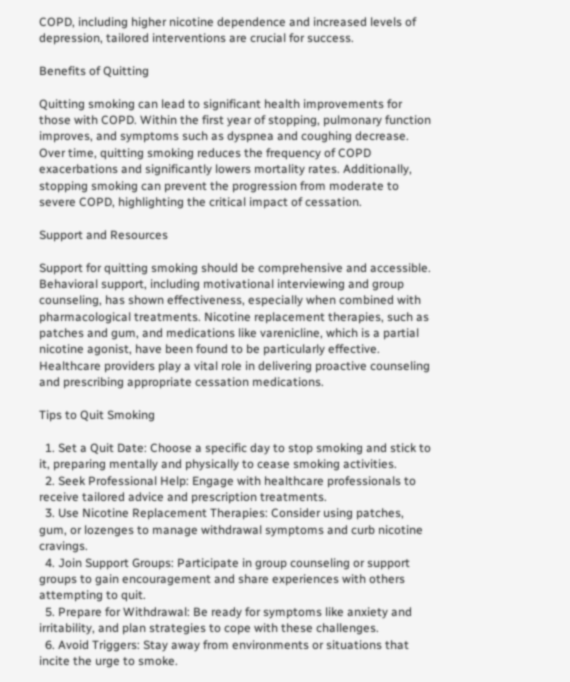COPD, including higher nicotine dependence and increased levels of depression, tailored interventions are crucial for success.

Benefits of Quitting

Quitting smoking can lead to significant health improvements for those with COPD. Within the first year of stopping, pulmonary function improves, and symptoms such as dyspnea and coughing decrease. Over time, quitting smoking reduces the frequency of COPD exacerbations and significantly lowers mortality rates. Additionally, stopping smoking can prevent the progression from moderate to severe COPD, highlighting the critical impact of cessation.

Support and Resources

Support for quitting smoking should be comprehensive and accessible. Behavioral support, including motivational interviewing and group counseling, has shown effectiveness, especially when combined with pharmacological treatments. Nicotine replacement therapies, such as patches and gum, and medications like varenicline, which is a partial nicotine agonist, have been found to be particularly effective. Healthcare providers play a vital role in delivering proactive counseling and prescribing appropriate cessation medications.

Tips to Quit Smoking

  1. Set a Quit Date: Choose a specific day to stop smoking and stick to it, preparing mentally and physically to cease smoking activities.
  2. Seek Professional Help: Engage with healthcare professionals to receive tailored advice and prescription treatments.
  3. Use Nicotine Replacement Therapies: Consider using patches, gum, or lozenges to manage withdrawal symptoms and curb nicotine cravings.
  4. Join Support Groups: Participate in group counseling or support groups to gain encouragement and share experiences with others attempting to quit.
  5. Prepare for Withdrawal: Be ready for symptoms like anxiety and irritability, and plan strategies to cope with these challenges.
  6. Avoid Triggers: Stay away from environments or situations that incite the urge to smoke.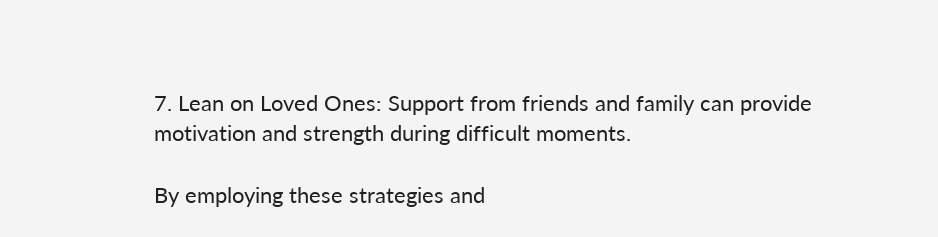7. Lean on Loved Ones: Support from friends and family can provide motivation and strength during difficult moments.

By employing these strategies and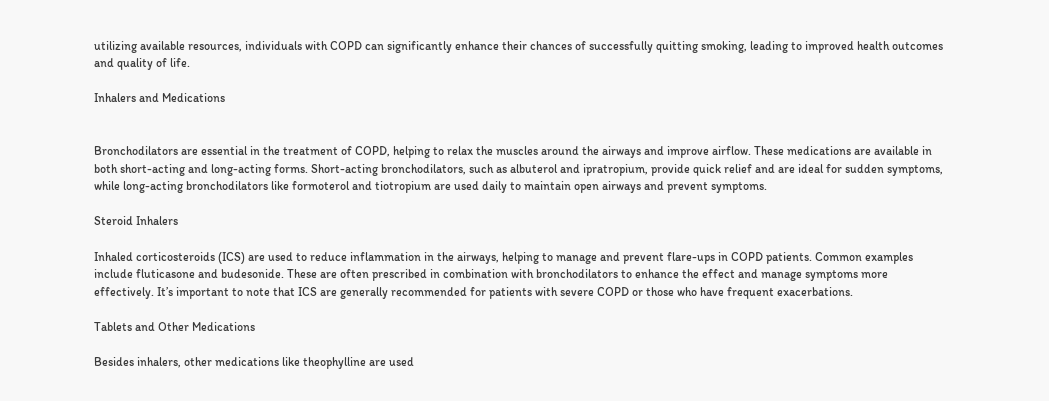utilizing available resources, individuals with COPD can significantly enhance their chances of successfully quitting smoking, leading to improved health outcomes and quality of life.

Inhalers and Medications


Bronchodilators are essential in the treatment of COPD, helping to relax the muscles around the airways and improve airflow. These medications are available in both short-acting and long-acting forms. Short-acting bronchodilators, such as albuterol and ipratropium, provide quick relief and are ideal for sudden symptoms, while long-acting bronchodilators like formoterol and tiotropium are used daily to maintain open airways and prevent symptoms.

Steroid Inhalers

Inhaled corticosteroids (ICS) are used to reduce inflammation in the airways, helping to manage and prevent flare-ups in COPD patients. Common examples include fluticasone and budesonide. These are often prescribed in combination with bronchodilators to enhance the effect and manage symptoms more effectively. It’s important to note that ICS are generally recommended for patients with severe COPD or those who have frequent exacerbations.

Tablets and Other Medications

Besides inhalers, other medications like theophylline are used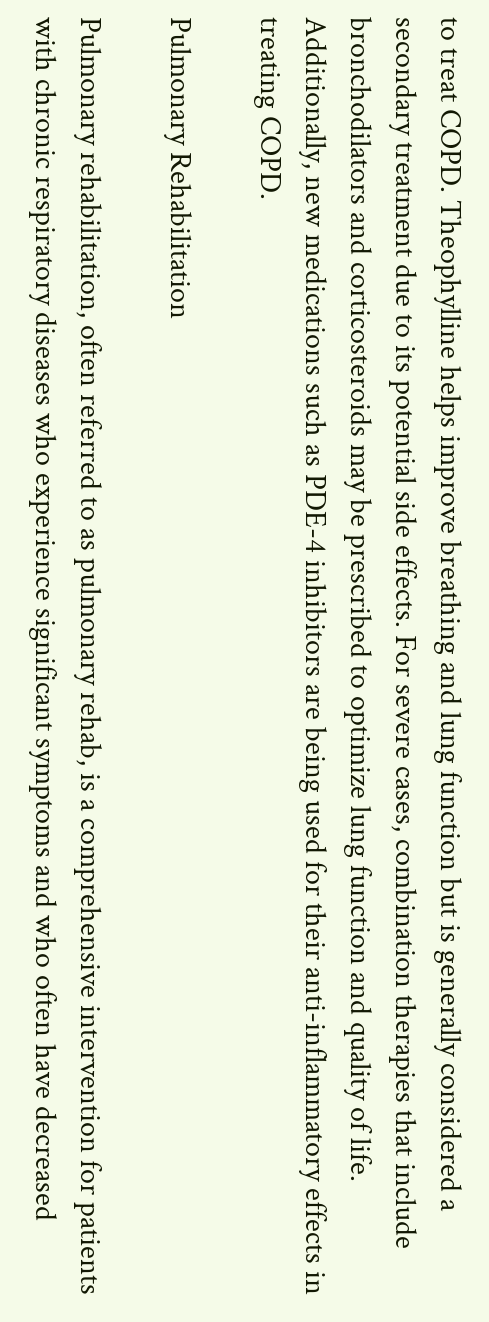to treat COPD. Theophylline helps improve breathing and lung function but is generally considered a secondary treatment due to its potential side effects. For severe cases, combination therapies that include bronchodilators and corticosteroids may be prescribed to optimize lung function and quality of life. Additionally, new medications such as PDE-4 inhibitors are being used for their anti-inflammatory effects in treating COPD.

Pulmonary Rehabilitation

Pulmonary rehabilitation, often referred to as pulmonary rehab, is a comprehensive intervention for patients with chronic respiratory diseases who experience significant symptoms and who often have decreased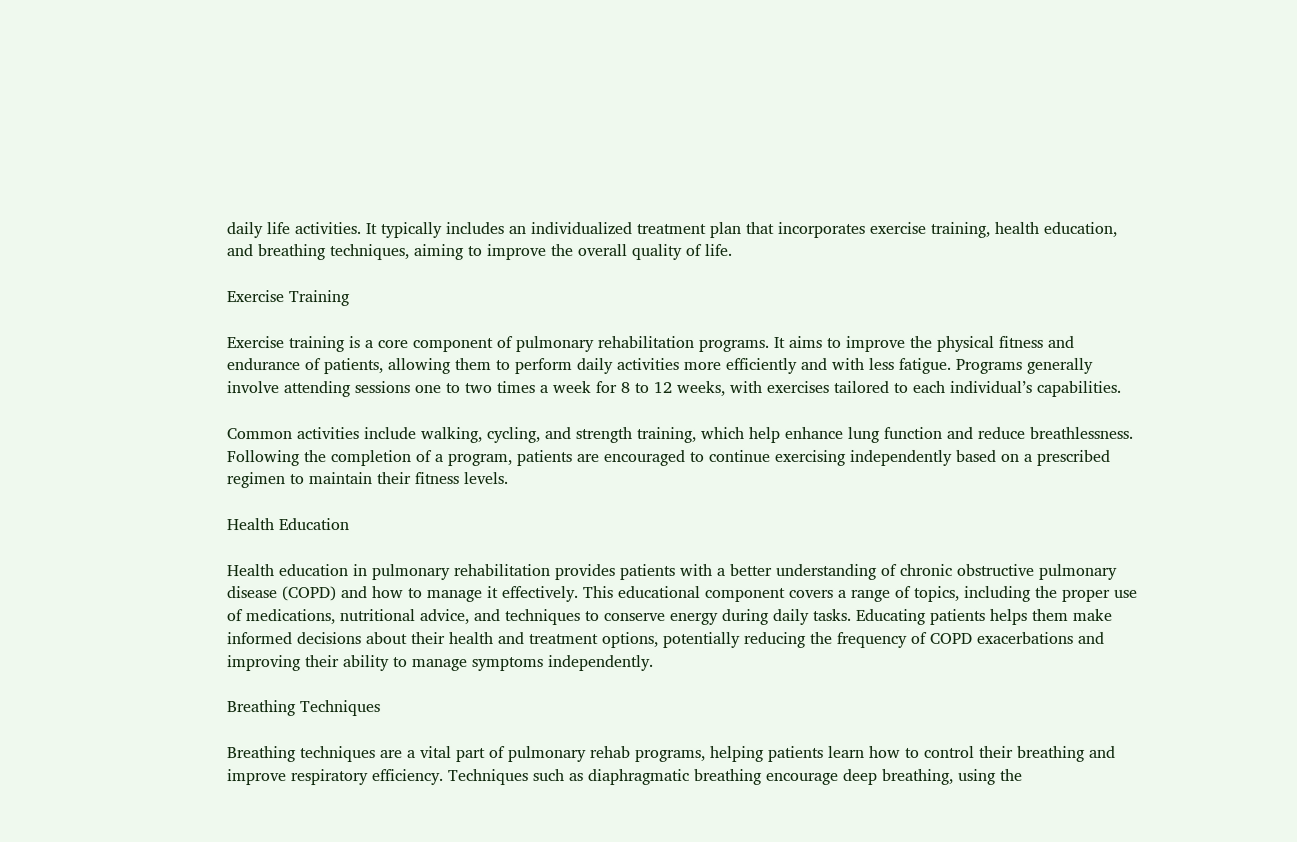daily life activities. It typically includes an individualized treatment plan that incorporates exercise training, health education, and breathing techniques, aiming to improve the overall quality of life.

Exercise Training

Exercise training is a core component of pulmonary rehabilitation programs. It aims to improve the physical fitness and endurance of patients, allowing them to perform daily activities more efficiently and with less fatigue. Programs generally involve attending sessions one to two times a week for 8 to 12 weeks, with exercises tailored to each individual’s capabilities.

Common activities include walking, cycling, and strength training, which help enhance lung function and reduce breathlessness. Following the completion of a program, patients are encouraged to continue exercising independently based on a prescribed regimen to maintain their fitness levels.

Health Education

Health education in pulmonary rehabilitation provides patients with a better understanding of chronic obstructive pulmonary disease (COPD) and how to manage it effectively. This educational component covers a range of topics, including the proper use of medications, nutritional advice, and techniques to conserve energy during daily tasks. Educating patients helps them make informed decisions about their health and treatment options, potentially reducing the frequency of COPD exacerbations and improving their ability to manage symptoms independently.

Breathing Techniques

Breathing techniques are a vital part of pulmonary rehab programs, helping patients learn how to control their breathing and improve respiratory efficiency. Techniques such as diaphragmatic breathing encourage deep breathing, using the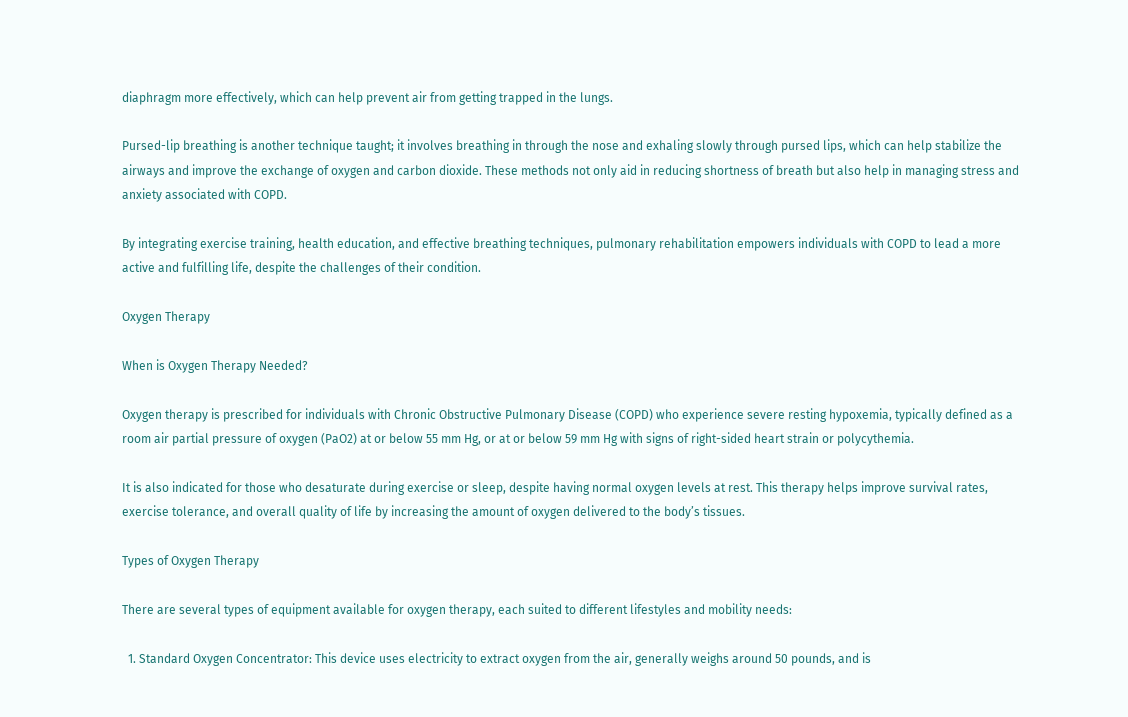diaphragm more effectively, which can help prevent air from getting trapped in the lungs.

Pursed-lip breathing is another technique taught; it involves breathing in through the nose and exhaling slowly through pursed lips, which can help stabilize the airways and improve the exchange of oxygen and carbon dioxide. These methods not only aid in reducing shortness of breath but also help in managing stress and anxiety associated with COPD.

By integrating exercise training, health education, and effective breathing techniques, pulmonary rehabilitation empowers individuals with COPD to lead a more active and fulfilling life, despite the challenges of their condition.

Oxygen Therapy

When is Oxygen Therapy Needed?

Oxygen therapy is prescribed for individuals with Chronic Obstructive Pulmonary Disease (COPD) who experience severe resting hypoxemia, typically defined as a room air partial pressure of oxygen (PaO2) at or below 55 mm Hg, or at or below 59 mm Hg with signs of right-sided heart strain or polycythemia.

It is also indicated for those who desaturate during exercise or sleep, despite having normal oxygen levels at rest. This therapy helps improve survival rates, exercise tolerance, and overall quality of life by increasing the amount of oxygen delivered to the body’s tissues.

Types of Oxygen Therapy

There are several types of equipment available for oxygen therapy, each suited to different lifestyles and mobility needs:

  1. Standard Oxygen Concentrator: This device uses electricity to extract oxygen from the air, generally weighs around 50 pounds, and is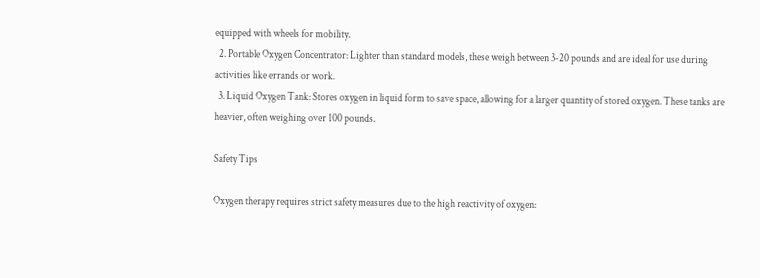equipped with wheels for mobility.
  2. Portable Oxygen Concentrator: Lighter than standard models, these weigh between 3-20 pounds and are ideal for use during activities like errands or work.
  3. Liquid Oxygen Tank: Stores oxygen in liquid form to save space, allowing for a larger quantity of stored oxygen. These tanks are heavier, often weighing over 100 pounds.

Safety Tips

Oxygen therapy requires strict safety measures due to the high reactivity of oxygen: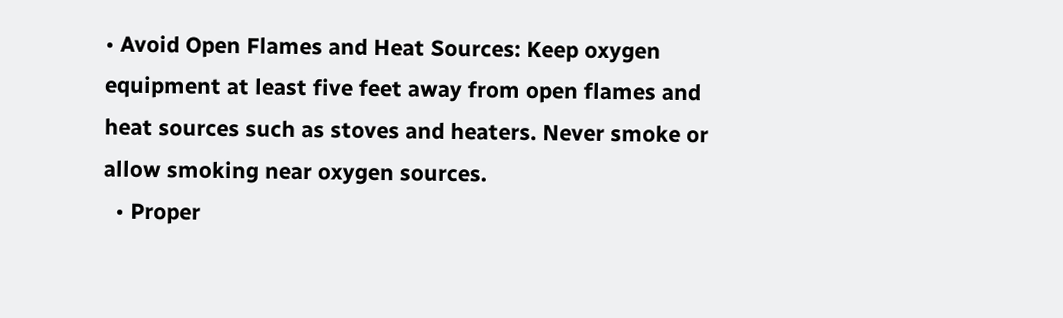• Avoid Open Flames and Heat Sources: Keep oxygen equipment at least five feet away from open flames and heat sources such as stoves and heaters. Never smoke or allow smoking near oxygen sources.
  • Proper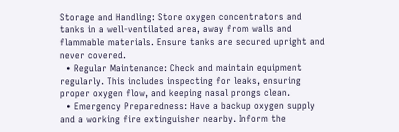Storage and Handling: Store oxygen concentrators and tanks in a well-ventilated area, away from walls and flammable materials. Ensure tanks are secured upright and never covered.
  • Regular Maintenance: Check and maintain equipment regularly. This includes inspecting for leaks, ensuring proper oxygen flow, and keeping nasal prongs clean.
  • Emergency Preparedness: Have a backup oxygen supply and a working fire extinguisher nearby. Inform the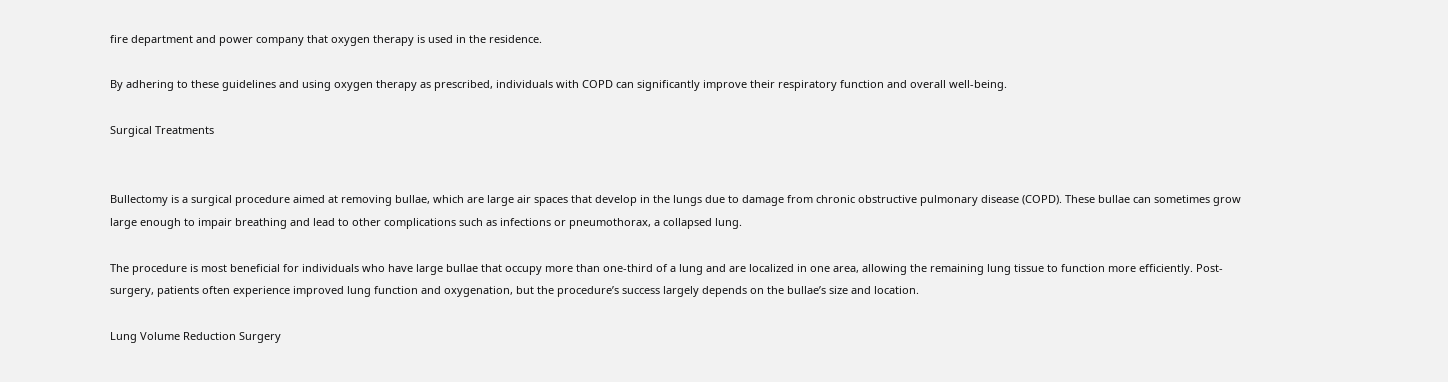fire department and power company that oxygen therapy is used in the residence.

By adhering to these guidelines and using oxygen therapy as prescribed, individuals with COPD can significantly improve their respiratory function and overall well-being.

Surgical Treatments


Bullectomy is a surgical procedure aimed at removing bullae, which are large air spaces that develop in the lungs due to damage from chronic obstructive pulmonary disease (COPD). These bullae can sometimes grow large enough to impair breathing and lead to other complications such as infections or pneumothorax, a collapsed lung.

The procedure is most beneficial for individuals who have large bullae that occupy more than one-third of a lung and are localized in one area, allowing the remaining lung tissue to function more efficiently. Post-surgery, patients often experience improved lung function and oxygenation, but the procedure’s success largely depends on the bullae’s size and location.

Lung Volume Reduction Surgery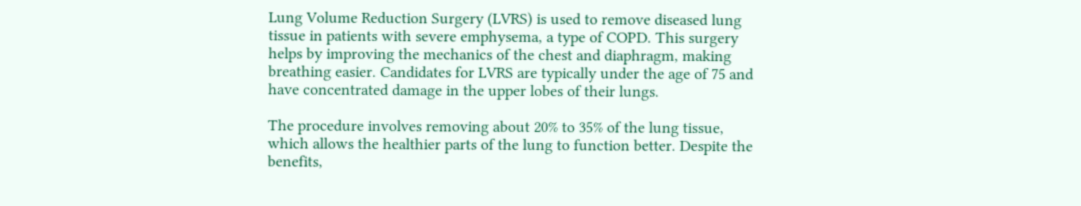Lung Volume Reduction Surgery (LVRS) is used to remove diseased lung tissue in patients with severe emphysema, a type of COPD. This surgery helps by improving the mechanics of the chest and diaphragm, making breathing easier. Candidates for LVRS are typically under the age of 75 and have concentrated damage in the upper lobes of their lungs.

The procedure involves removing about 20% to 35% of the lung tissue, which allows the healthier parts of the lung to function better. Despite the benefits,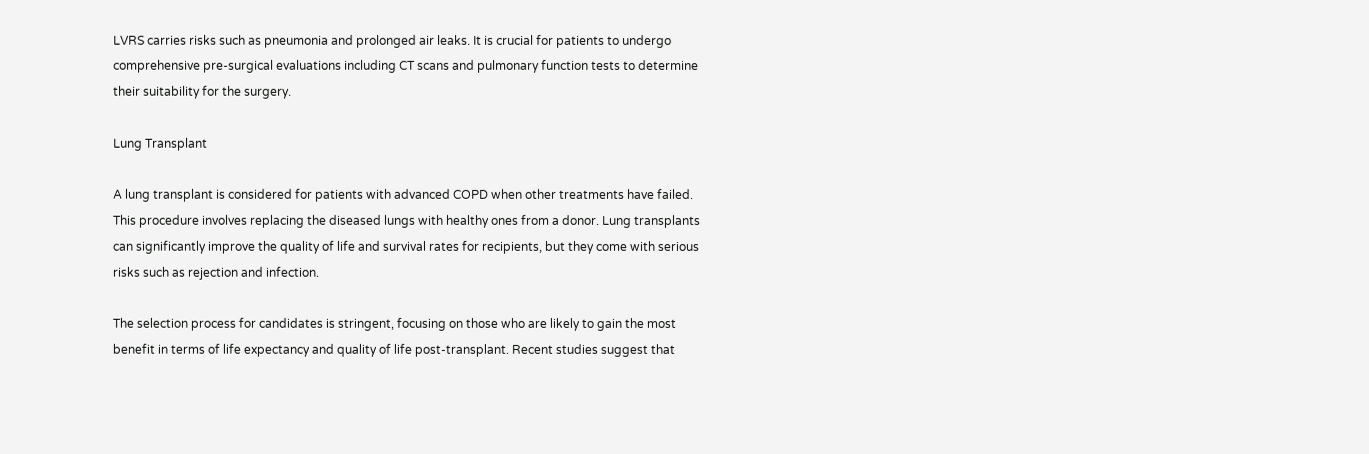LVRS carries risks such as pneumonia and prolonged air leaks. It is crucial for patients to undergo comprehensive pre-surgical evaluations including CT scans and pulmonary function tests to determine their suitability for the surgery.

Lung Transplant

A lung transplant is considered for patients with advanced COPD when other treatments have failed. This procedure involves replacing the diseased lungs with healthy ones from a donor. Lung transplants can significantly improve the quality of life and survival rates for recipients, but they come with serious risks such as rejection and infection.

The selection process for candidates is stringent, focusing on those who are likely to gain the most benefit in terms of life expectancy and quality of life post-transplant. Recent studies suggest that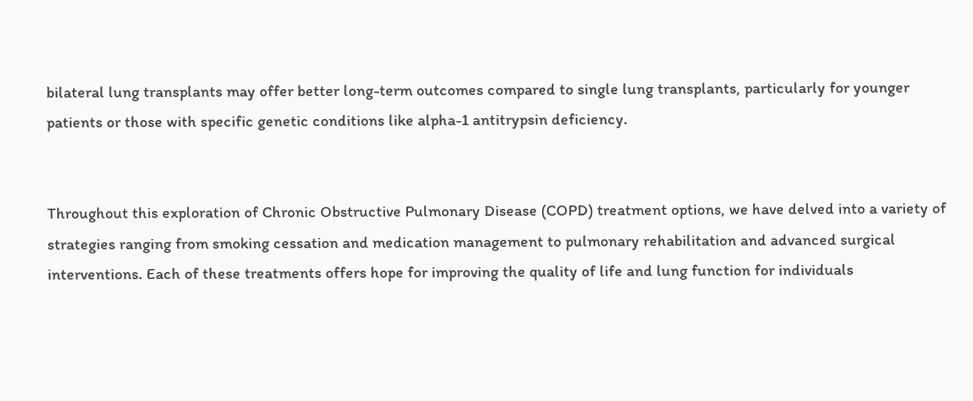bilateral lung transplants may offer better long-term outcomes compared to single lung transplants, particularly for younger patients or those with specific genetic conditions like alpha-1 antitrypsin deficiency.


Throughout this exploration of Chronic Obstructive Pulmonary Disease (COPD) treatment options, we have delved into a variety of strategies ranging from smoking cessation and medication management to pulmonary rehabilitation and advanced surgical interventions. Each of these treatments offers hope for improving the quality of life and lung function for individuals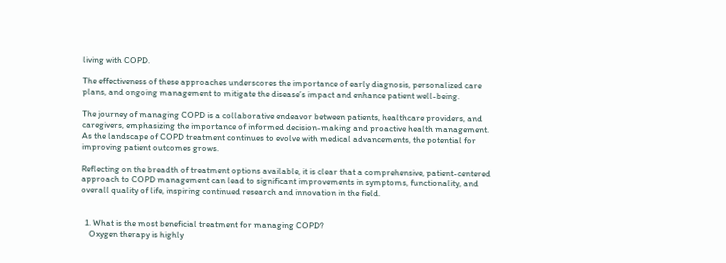living with COPD.

The effectiveness of these approaches underscores the importance of early diagnosis, personalized care plans, and ongoing management to mitigate the disease’s impact and enhance patient well-being.

The journey of managing COPD is a collaborative endeavor between patients, healthcare providers, and caregivers, emphasizing the importance of informed decision-making and proactive health management. As the landscape of COPD treatment continues to evolve with medical advancements, the potential for improving patient outcomes grows.

Reflecting on the breadth of treatment options available, it is clear that a comprehensive, patient-centered approach to COPD management can lead to significant improvements in symptoms, functionality, and overall quality of life, inspiring continued research and innovation in the field.


  1. What is the most beneficial treatment for managing COPD?
    Oxygen therapy is highly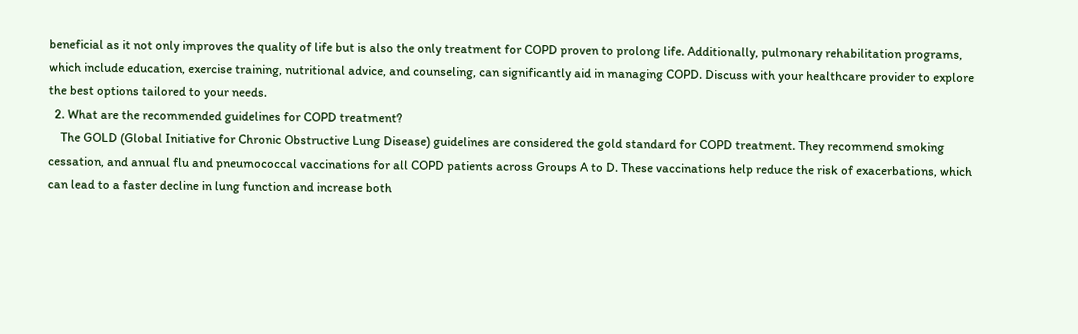beneficial as it not only improves the quality of life but is also the only treatment for COPD proven to prolong life. Additionally, pulmonary rehabilitation programs, which include education, exercise training, nutritional advice, and counseling, can significantly aid in managing COPD. Discuss with your healthcare provider to explore the best options tailored to your needs.
  2. What are the recommended guidelines for COPD treatment?
    The GOLD (Global Initiative for Chronic Obstructive Lung Disease) guidelines are considered the gold standard for COPD treatment. They recommend smoking cessation, and annual flu and pneumococcal vaccinations for all COPD patients across Groups A to D. These vaccinations help reduce the risk of exacerbations, which can lead to a faster decline in lung function and increase both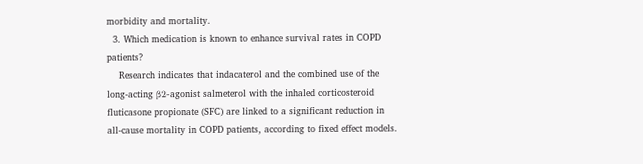morbidity and mortality.
  3. Which medication is known to enhance survival rates in COPD patients?
    Research indicates that indacaterol and the combined use of the long-acting β2-agonist salmeterol with the inhaled corticosteroid fluticasone propionate (SFC) are linked to a significant reduction in all-cause mortality in COPD patients, according to fixed effect models.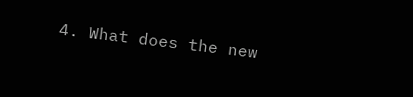4. What does the new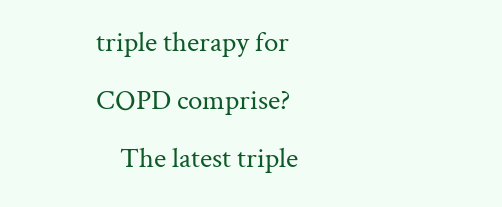triple therapy for COPD comprise?
    The latest triple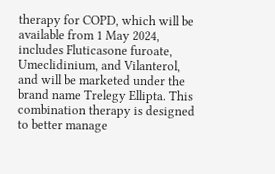therapy for COPD, which will be available from 1 May 2024, includes Fluticasone furoate, Umeclidinium, and Vilanterol, and will be marketed under the brand name Trelegy Ellipta. This combination therapy is designed to better manage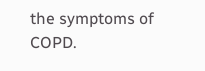the symptoms of COPD.